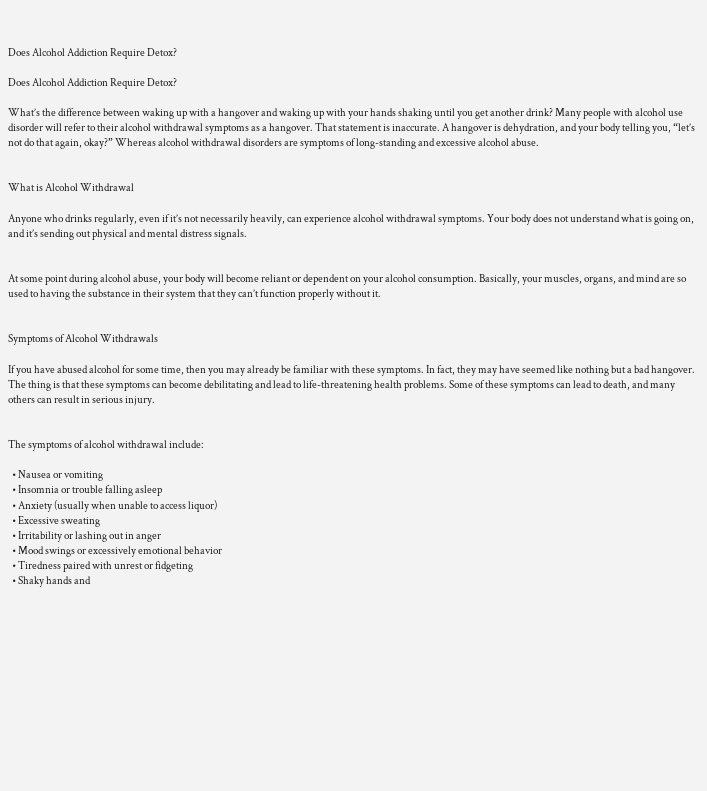Does Alcohol Addiction Require Detox?

Does Alcohol Addiction Require Detox?

What’s the difference between waking up with a hangover and waking up with your hands shaking until you get another drink? Many people with alcohol use disorder will refer to their alcohol withdrawal symptoms as a hangover. That statement is inaccurate. A hangover is dehydration, and your body telling you, “let’s not do that again, okay?” Whereas alcohol withdrawal disorders are symptoms of long-standing and excessive alcohol abuse.


What is Alcohol Withdrawal

Anyone who drinks regularly, even if it’s not necessarily heavily, can experience alcohol withdrawal symptoms. Your body does not understand what is going on, and it’s sending out physical and mental distress signals.


At some point during alcohol abuse, your body will become reliant or dependent on your alcohol consumption. Basically, your muscles, organs, and mind are so used to having the substance in their system that they can’t function properly without it.


Symptoms of Alcohol Withdrawals

If you have abused alcohol for some time, then you may already be familiar with these symptoms. In fact, they may have seemed like nothing but a bad hangover. The thing is that these symptoms can become debilitating and lead to life-threatening health problems. Some of these symptoms can lead to death, and many others can result in serious injury.


The symptoms of alcohol withdrawal include:

  • Nausea or vomiting
  • Insomnia or trouble falling asleep
  • Anxiety (usually when unable to access liquor)
  • Excessive sweating
  • Irritability or lashing out in anger
  • Mood swings or excessively emotional behavior
  • Tiredness paired with unrest or fidgeting
  • Shaky hands and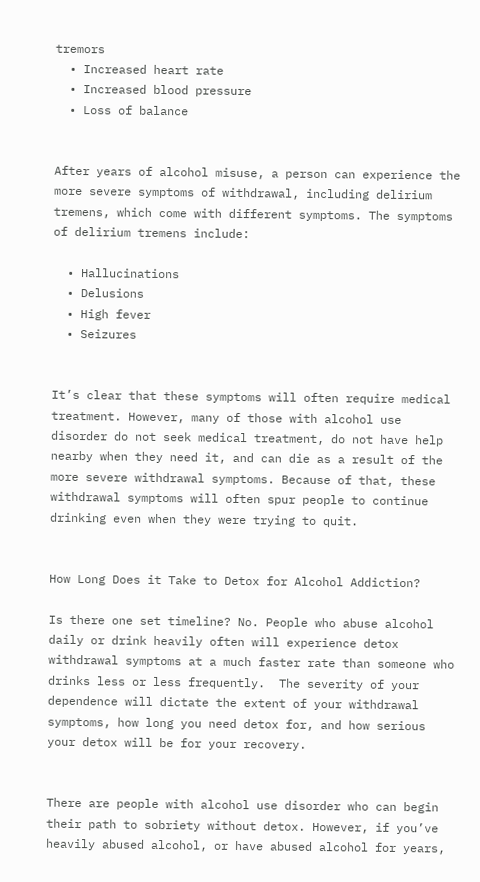tremors
  • Increased heart rate
  • Increased blood pressure
  • Loss of balance


After years of alcohol misuse, a person can experience the more severe symptoms of withdrawal, including delirium tremens, which come with different symptoms. The symptoms of delirium tremens include:

  • Hallucinations
  • Delusions
  • High fever
  • Seizures


It’s clear that these symptoms will often require medical treatment. However, many of those with alcohol use disorder do not seek medical treatment, do not have help nearby when they need it, and can die as a result of the more severe withdrawal symptoms. Because of that, these withdrawal symptoms will often spur people to continue drinking even when they were trying to quit.


How Long Does it Take to Detox for Alcohol Addiction?

Is there one set timeline? No. People who abuse alcohol daily or drink heavily often will experience detox withdrawal symptoms at a much faster rate than someone who drinks less or less frequently.  The severity of your dependence will dictate the extent of your withdrawal symptoms, how long you need detox for, and how serious your detox will be for your recovery.


There are people with alcohol use disorder who can begin their path to sobriety without detox. However, if you’ve heavily abused alcohol, or have abused alcohol for years,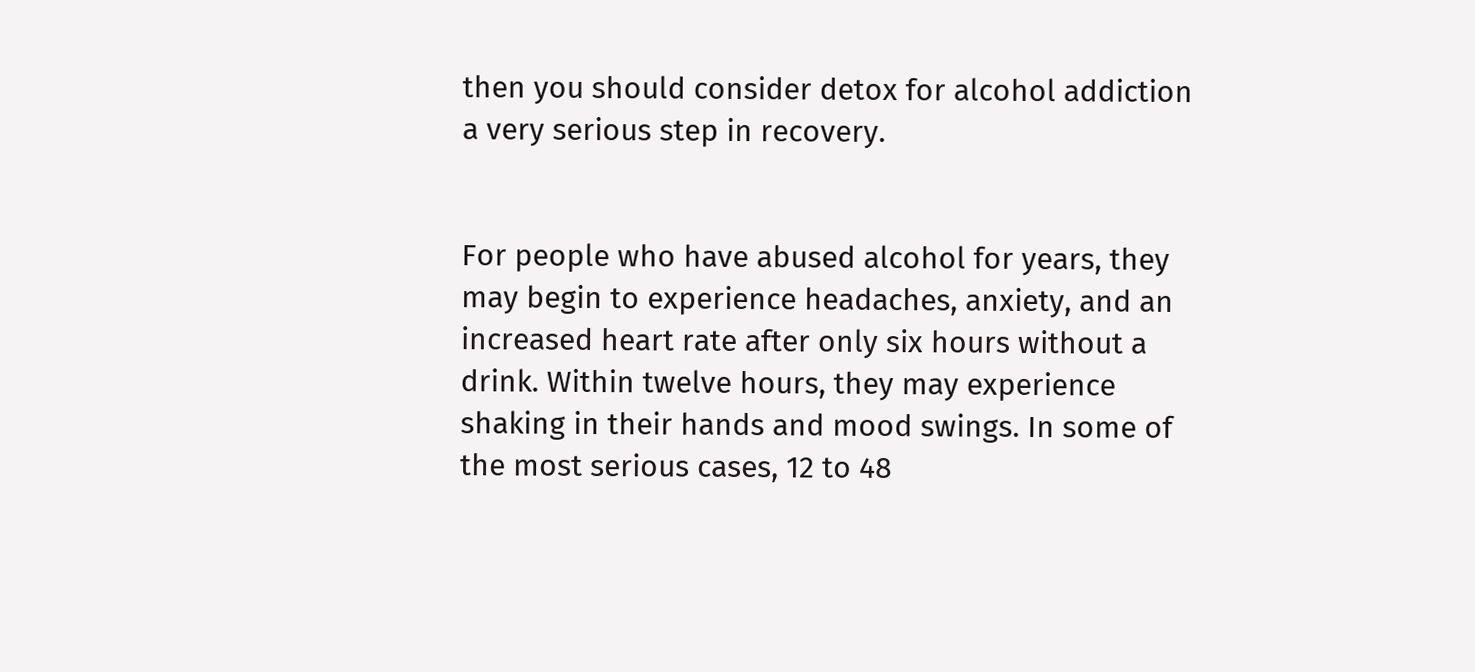then you should consider detox for alcohol addiction a very serious step in recovery.


For people who have abused alcohol for years, they may begin to experience headaches, anxiety, and an increased heart rate after only six hours without a drink. Within twelve hours, they may experience shaking in their hands and mood swings. In some of the most serious cases, 12 to 48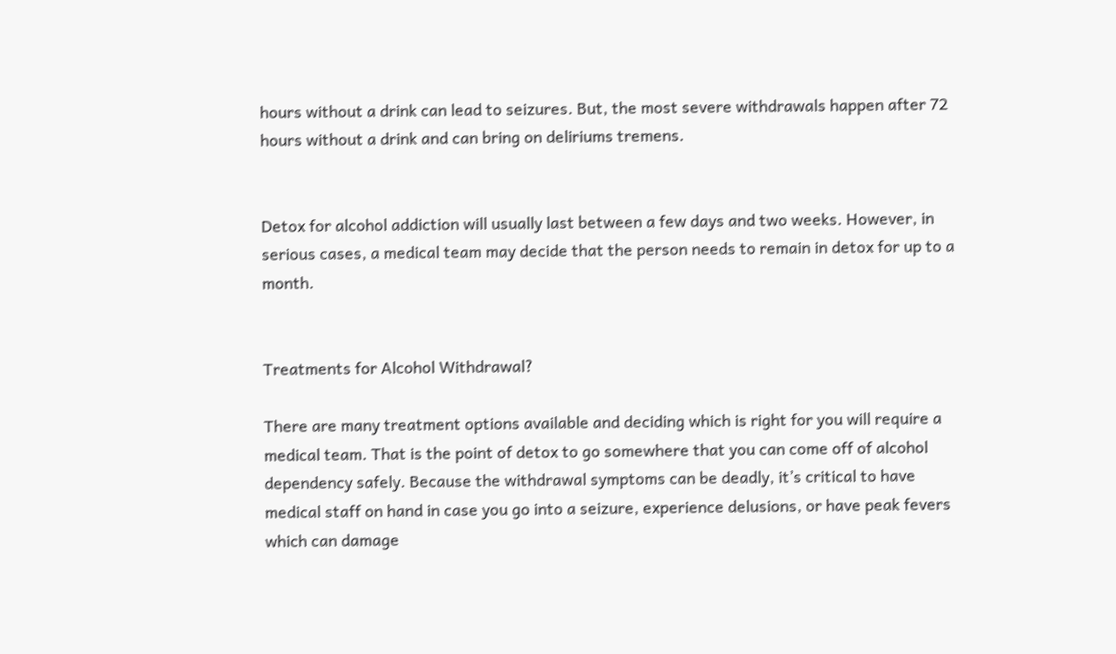hours without a drink can lead to seizures. But, the most severe withdrawals happen after 72 hours without a drink and can bring on deliriums tremens.


Detox for alcohol addiction will usually last between a few days and two weeks. However, in serious cases, a medical team may decide that the person needs to remain in detox for up to a month.


Treatments for Alcohol Withdrawal?

There are many treatment options available and deciding which is right for you will require a medical team. That is the point of detox to go somewhere that you can come off of alcohol dependency safely. Because the withdrawal symptoms can be deadly, it’s critical to have medical staff on hand in case you go into a seizure, experience delusions, or have peak fevers which can damage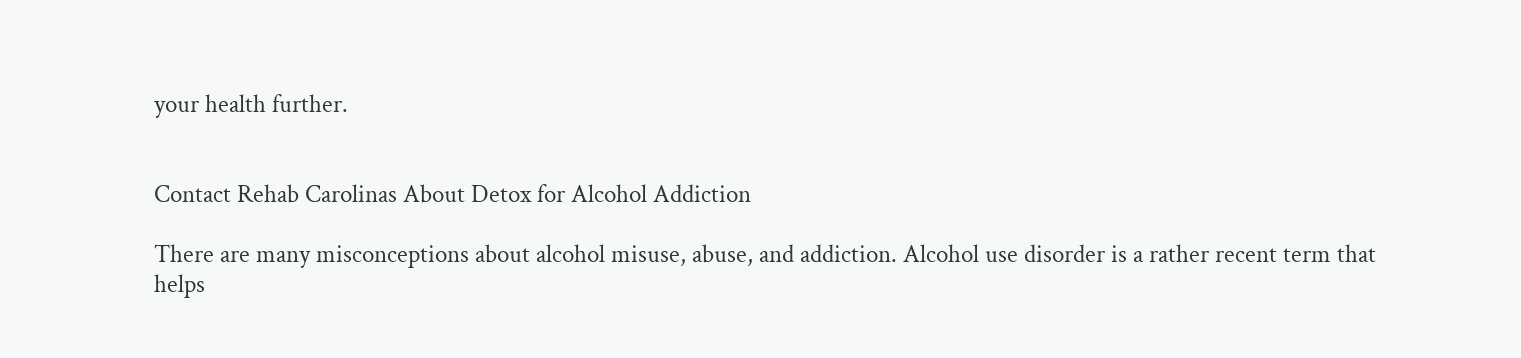your health further.


Contact Rehab Carolinas About Detox for Alcohol Addiction

There are many misconceptions about alcohol misuse, abuse, and addiction. Alcohol use disorder is a rather recent term that helps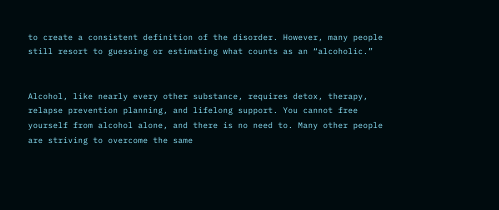to create a consistent definition of the disorder. However, many people still resort to guessing or estimating what counts as an “alcoholic.”


Alcohol, like nearly every other substance, requires detox, therapy, relapse prevention planning, and lifelong support. You cannot free yourself from alcohol alone, and there is no need to. Many other people are striving to overcome the same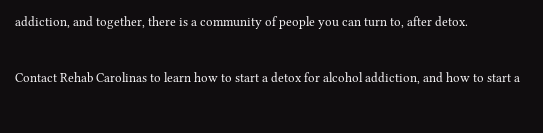addiction, and together, there is a community of people you can turn to, after detox.


Contact Rehab Carolinas to learn how to start a detox for alcohol addiction, and how to start a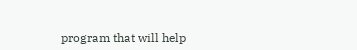program that will help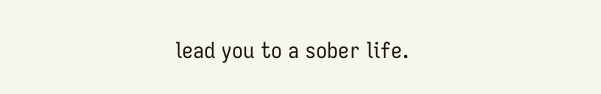lead you to a sober life.